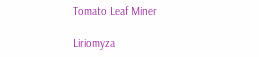Tomato Leaf Miner

Liriomyza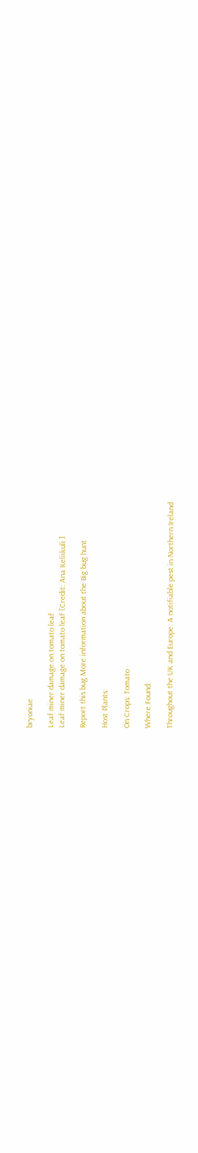bryoniae

Leaf miner damage on tomato leaf
Leaf miner damage on tomato leaf [Credit: Ana Keliikuli ]

Report this bug More information about the Big bug hunt

Host Plants:

On Crops: Tomato

Where Found:

Throughout the UK and Europe. A notifiable pest in Northern Ireland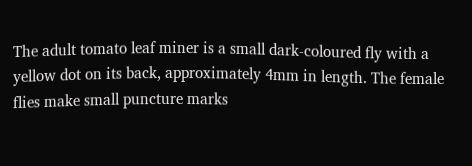The adult tomato leaf miner is a small dark-coloured fly with a yellow dot on its back, approximately 4mm in length. The female flies make small puncture marks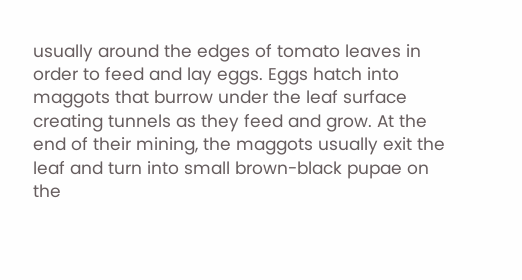usually around the edges of tomato leaves in order to feed and lay eggs. Eggs hatch into maggots that burrow under the leaf surface creating tunnels as they feed and grow. At the end of their mining, the maggots usually exit the leaf and turn into small brown-black pupae on the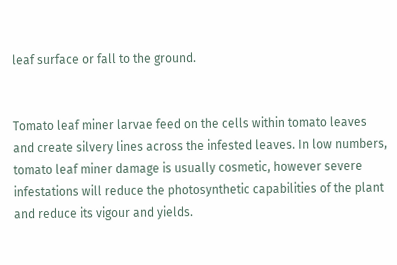leaf surface or fall to the ground.


Tomato leaf miner larvae feed on the cells within tomato leaves and create silvery lines across the infested leaves. In low numbers, tomato leaf miner damage is usually cosmetic, however severe infestations will reduce the photosynthetic capabilities of the plant and reduce its vigour and yields.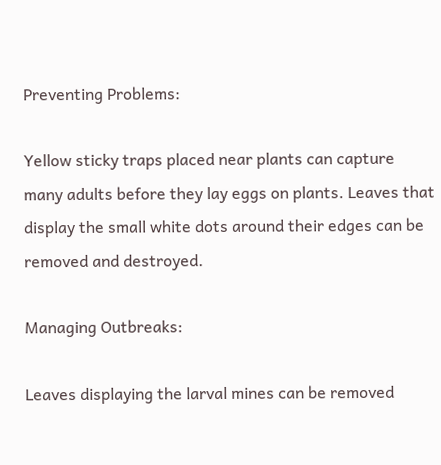Preventing Problems:

Yellow sticky traps placed near plants can capture many adults before they lay eggs on plants. Leaves that display the small white dots around their edges can be removed and destroyed.

Managing Outbreaks:

Leaves displaying the larval mines can be removed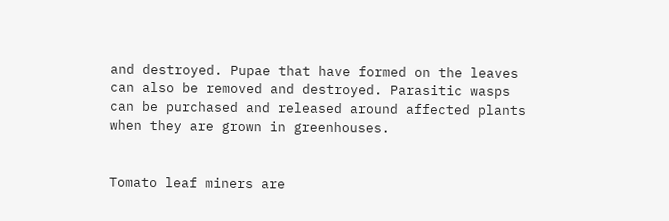and destroyed. Pupae that have formed on the leaves can also be removed and destroyed. Parasitic wasps can be purchased and released around affected plants when they are grown in greenhouses.


Tomato leaf miners are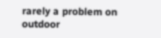rarely a problem on outdoor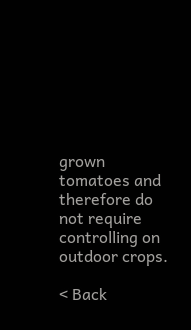grown tomatoes and therefore do not require controlling on outdoor crops.

< Back